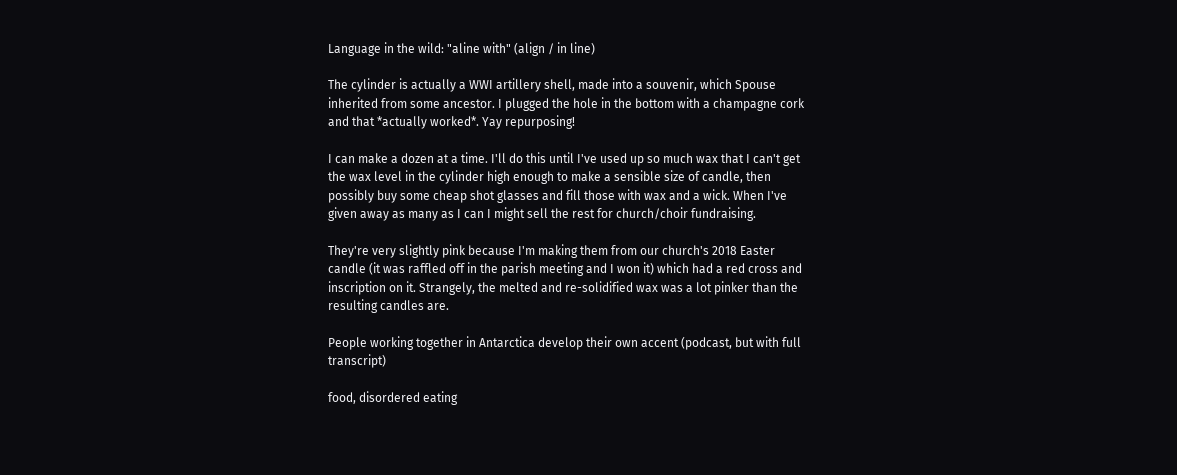Language in the wild: "aline with" (align / in line)

The cylinder is actually a WWI artillery shell, made into a souvenir, which Spouse inherited from some ancestor. I plugged the hole in the bottom with a champagne cork and that *actually worked*. Yay repurposing!

I can make a dozen at a time. I'll do this until I've used up so much wax that I can't get the wax level in the cylinder high enough to make a sensible size of candle, then possibly buy some cheap shot glasses and fill those with wax and a wick. When I've given away as many as I can I might sell the rest for church/choir fundraising.

They're very slightly pink because I'm making them from our church's 2018 Easter candle (it was raffled off in the parish meeting and I won it) which had a red cross and inscription on it. Strangely, the melted and re-solidified wax was a lot pinker than the resulting candles are.

People working together in Antarctica develop their own accent (podcast, but with full transcript)

food, disordered eating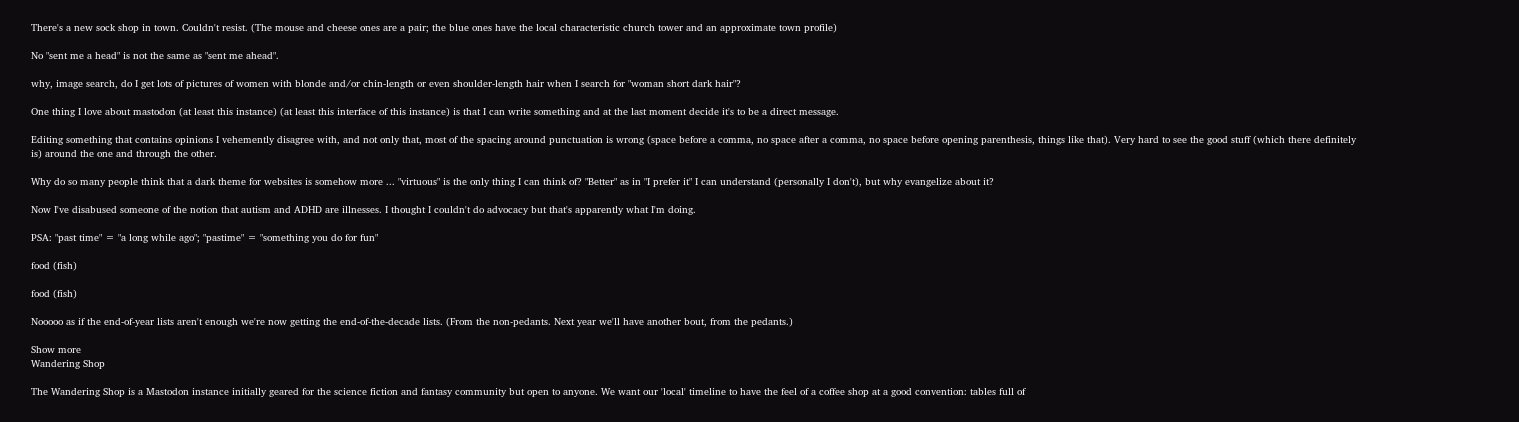There's a new sock shop in town. Couldn't resist. (The mouse and cheese ones are a pair; the blue ones have the local characteristic church tower and an approximate town profile)

No "sent me a head" is not the same as "sent me ahead".

why, image search, do I get lots of pictures of women with blonde and/or chin-length or even shoulder-length hair when I search for "woman short dark hair"?

One thing I love about mastodon (at least this instance) (at least this interface of this instance) is that I can write something and at the last moment decide it's to be a direct message.

Editing something that contains opinions I vehemently disagree with, and not only that, most of the spacing around punctuation is wrong (space before a comma, no space after a comma, no space before opening parenthesis, things like that). Very hard to see the good stuff (which there definitely is) around the one and through the other.

Why do so many people think that a dark theme for websites is somehow more ... "virtuous" is the only thing I can think of? "Better" as in "I prefer it" I can understand (personally I don't), but why evangelize about it?

Now I've disabused someone of the notion that autism and ADHD are illnesses. I thought I couldn't do advocacy but that's apparently what I'm doing.

PSA: "past time" = "a long while ago"; "pastime" = "something you do for fun"

food (fish)

food (fish)

Nooooo as if the end-of-year lists aren't enough we're now getting the end-of-the-decade lists. (From the non-pedants. Next year we'll have another bout, from the pedants.)

Show more
Wandering Shop

The Wandering Shop is a Mastodon instance initially geared for the science fiction and fantasy community but open to anyone. We want our 'local' timeline to have the feel of a coffee shop at a good convention: tables full of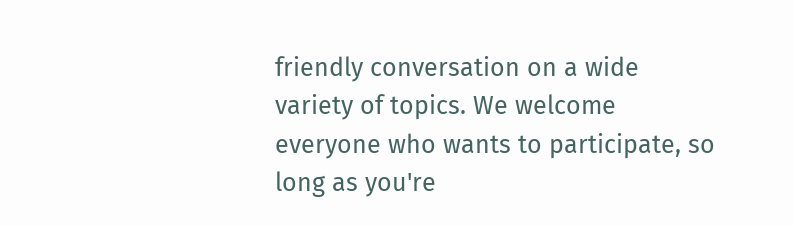friendly conversation on a wide variety of topics. We welcome everyone who wants to participate, so long as you're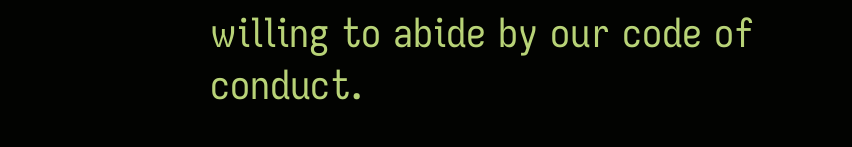willing to abide by our code of conduct.